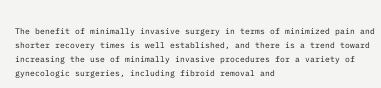The benefit of minimally invasive surgery in terms of minimized pain and shorter recovery times is well established, and there is a trend toward increasing the use of minimally invasive procedures for a variety of gynecologic surgeries, including fibroid removal and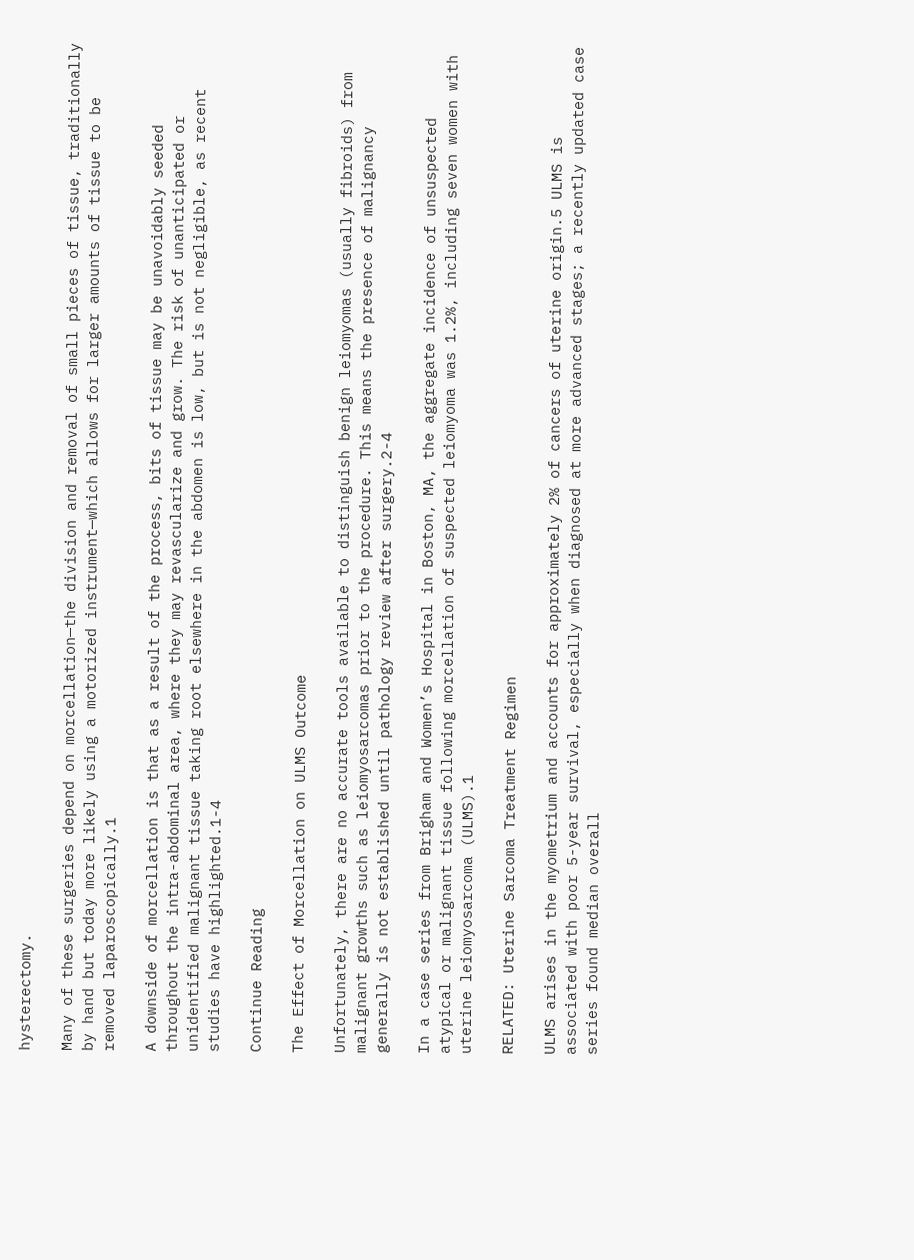hysterectomy.

Many of these surgeries depend on morcellation—the division and removal of small pieces of tissue, traditionally by hand but today more likely using a motorized instrument—which allows for larger amounts of tissue to be removed laparoscopically.1

A downside of morcellation is that as a result of the process, bits of tissue may be unavoidably seeded throughout the intra-abdominal area, where they may revascularize and grow. The risk of unanticipated or unidentified malignant tissue taking root elsewhere in the abdomen is low, but is not negligible, as recent studies have highlighted.1-4

Continue Reading

The Effect of Morcellation on ULMS Outcome

Unfortunately, there are no accurate tools available to distinguish benign leiomyomas (usually fibroids) from malignant growths such as leiomyosarcomas prior to the procedure. This means the presence of malignancy generally is not established until pathology review after surgery.2-4

In a case series from Brigham and Women’s Hospital in Boston, MA, the aggregate incidence of unsuspected atypical or malignant tissue following morcellation of suspected leiomyoma was 1.2%, including seven women with uterine leiomyosarcoma (ULMS).1

RELATED: Uterine Sarcoma Treatment Regimen

ULMS arises in the myometrium and accounts for approximately 2% of cancers of uterine origin.5 ULMS is associated with poor 5-year survival, especially when diagnosed at more advanced stages; a recently updated case series found median overall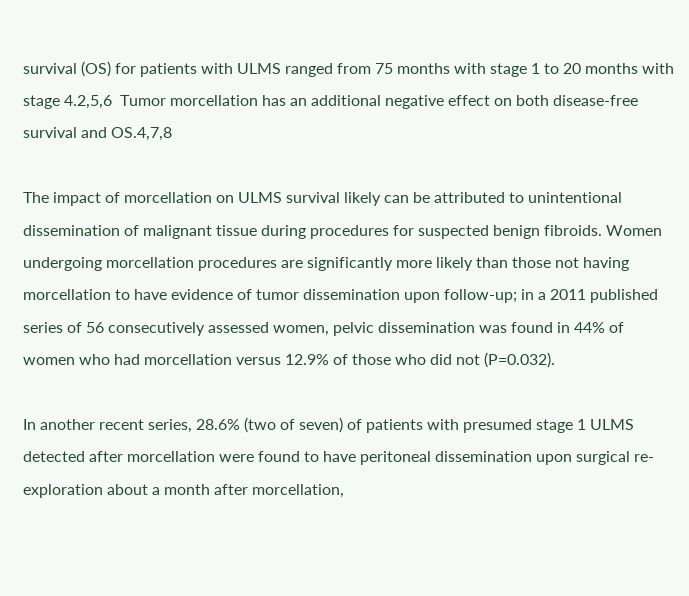survival (OS) for patients with ULMS ranged from 75 months with stage 1 to 20 months with stage 4.2,5,6  Tumor morcellation has an additional negative effect on both disease-free survival and OS.4,7,8

The impact of morcellation on ULMS survival likely can be attributed to unintentional dissemination of malignant tissue during procedures for suspected benign fibroids. Women undergoing morcellation procedures are significantly more likely than those not having morcellation to have evidence of tumor dissemination upon follow-up; in a 2011 published series of 56 consecutively assessed women, pelvic dissemination was found in 44% of women who had morcellation versus 12.9% of those who did not (P=0.032).

In another recent series, 28.6% (two of seven) of patients with presumed stage 1 ULMS detected after morcellation were found to have peritoneal dissemination upon surgical re-exploration about a month after morcellation,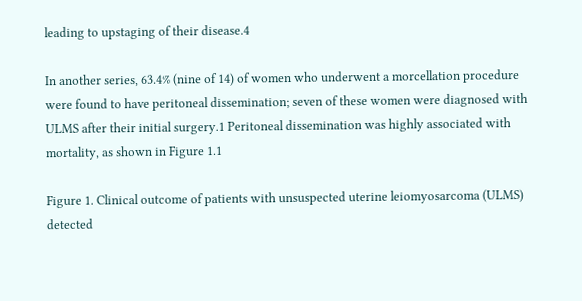leading to upstaging of their disease.4

In another series, 63.4% (nine of 14) of women who underwent a morcellation procedure were found to have peritoneal dissemination; seven of these women were diagnosed with ULMS after their initial surgery.1 Peritoneal dissemination was highly associated with mortality, as shown in Figure 1.1

Figure 1. Clinical outcome of patients with unsuspected uterine leiomyosarcoma (ULMS) detected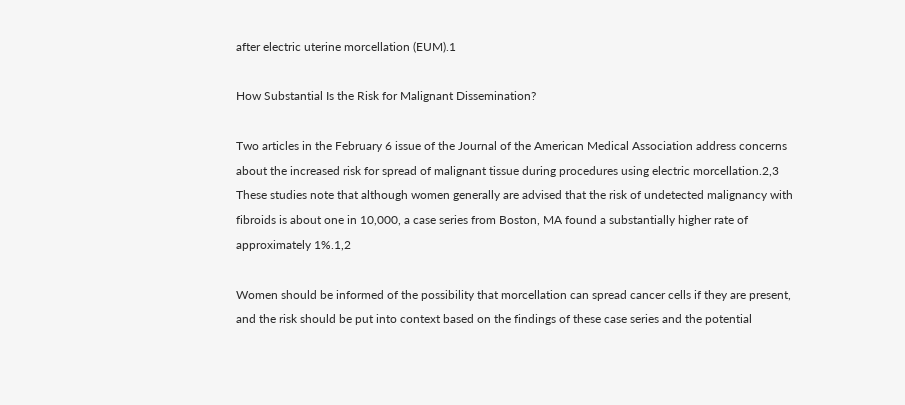after electric uterine morcellation (EUM).1

How Substantial Is the Risk for Malignant Dissemination?

Two articles in the February 6 issue of the Journal of the American Medical Association address concerns about the increased risk for spread of malignant tissue during procedures using electric morcellation.2,3 These studies note that although women generally are advised that the risk of undetected malignancy with fibroids is about one in 10,000, a case series from Boston, MA found a substantially higher rate of approximately 1%.1,2

Women should be informed of the possibility that morcellation can spread cancer cells if they are present, and the risk should be put into context based on the findings of these case series and the potential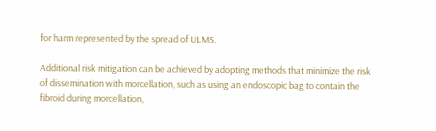for harm represented by the spread of ULMS.

Additional risk mitigation can be achieved by adopting methods that minimize the risk of dissemination with morcellation, such as using an endoscopic bag to contain the fibroid during morcellation,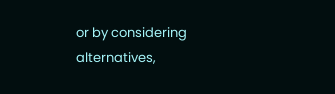or by considering alternatives,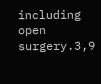including open surgery.3,9